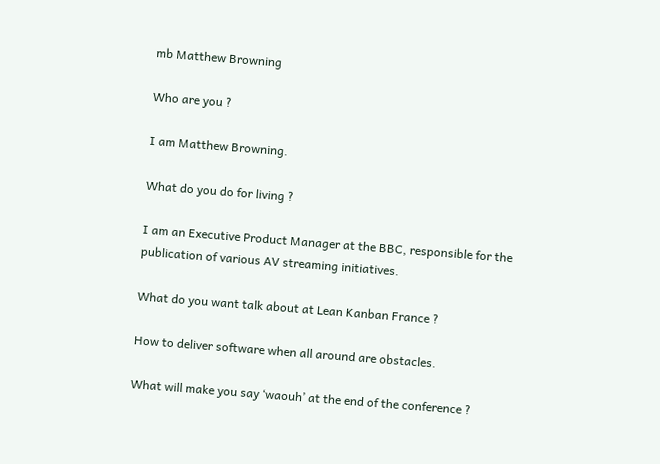mb Matthew Browning

Who are you ?

I am Matthew Browning.

What do you do for living ?

I am an Executive Product Manager at the BBC, responsible for the publication of various AV streaming initiatives.

What do you want talk about at Lean Kanban France ?

How to deliver software when all around are obstacles.

What will make you say ‘waouh’ at the end of the conference ?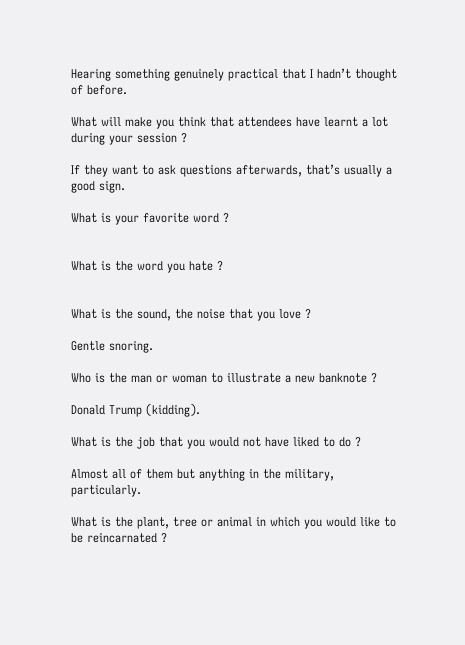Hearing something genuinely practical that I hadn’t thought of before.

What will make you think that attendees have learnt a lot during your session ?

If they want to ask questions afterwards, that’s usually a good sign.

What is your favorite word ?


What is the word you hate ?


What is the sound, the noise that you love ?

Gentle snoring.

Who is the man or woman to illustrate a new banknote ?

Donald Trump (kidding).

What is the job that you would not have liked to do ?

Almost all of them but anything in the military, particularly.

What is the plant, tree or animal in which you would like to be reincarnated ?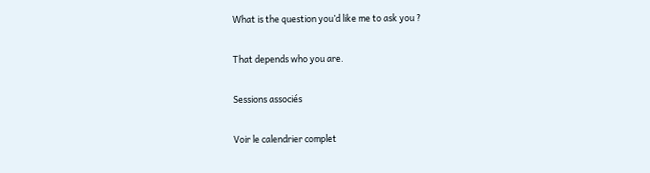What is the question you’d like me to ask you ?

That depends who you are.

Sessions associés

Voir le calendrier complet